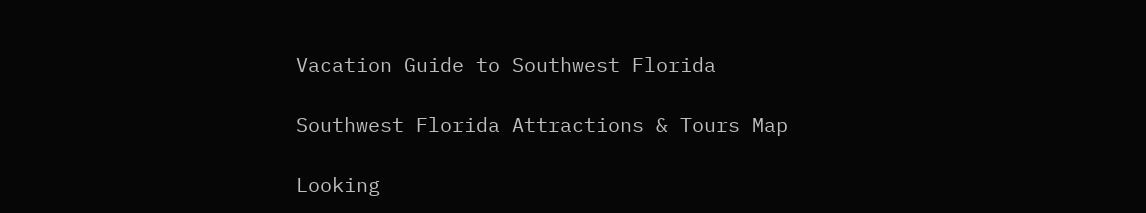Vacation Guide to Southwest Florida

Southwest Florida Attractions & Tours Map

Looking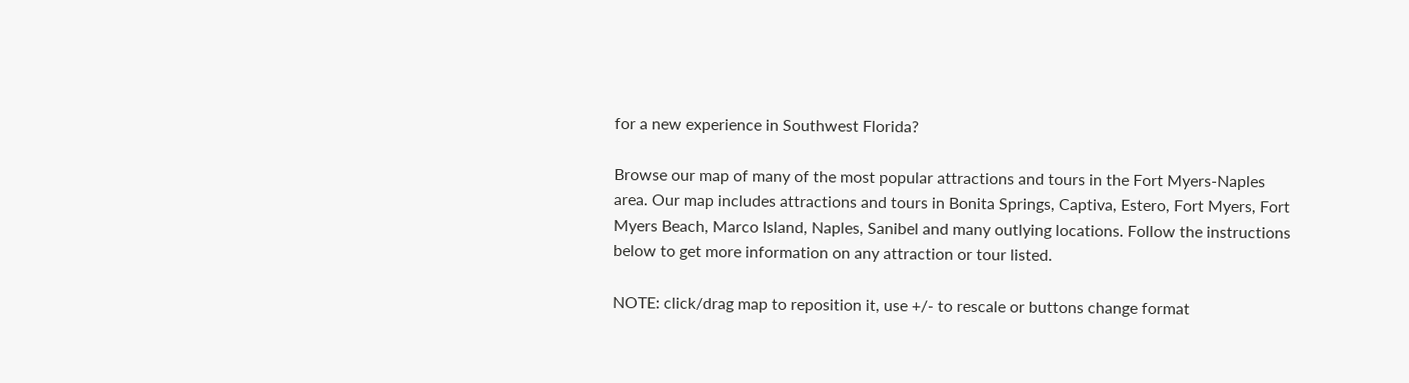for a new experience in Southwest Florida?

Browse our map of many of the most popular attractions and tours in the Fort Myers-Naples area. Our map includes attractions and tours in Bonita Springs, Captiva, Estero, Fort Myers, Fort Myers Beach, Marco Island, Naples, Sanibel and many outlying locations. Follow the instructions below to get more information on any attraction or tour listed.

NOTE: click/drag map to reposition it, use +/- to rescale or buttons change format